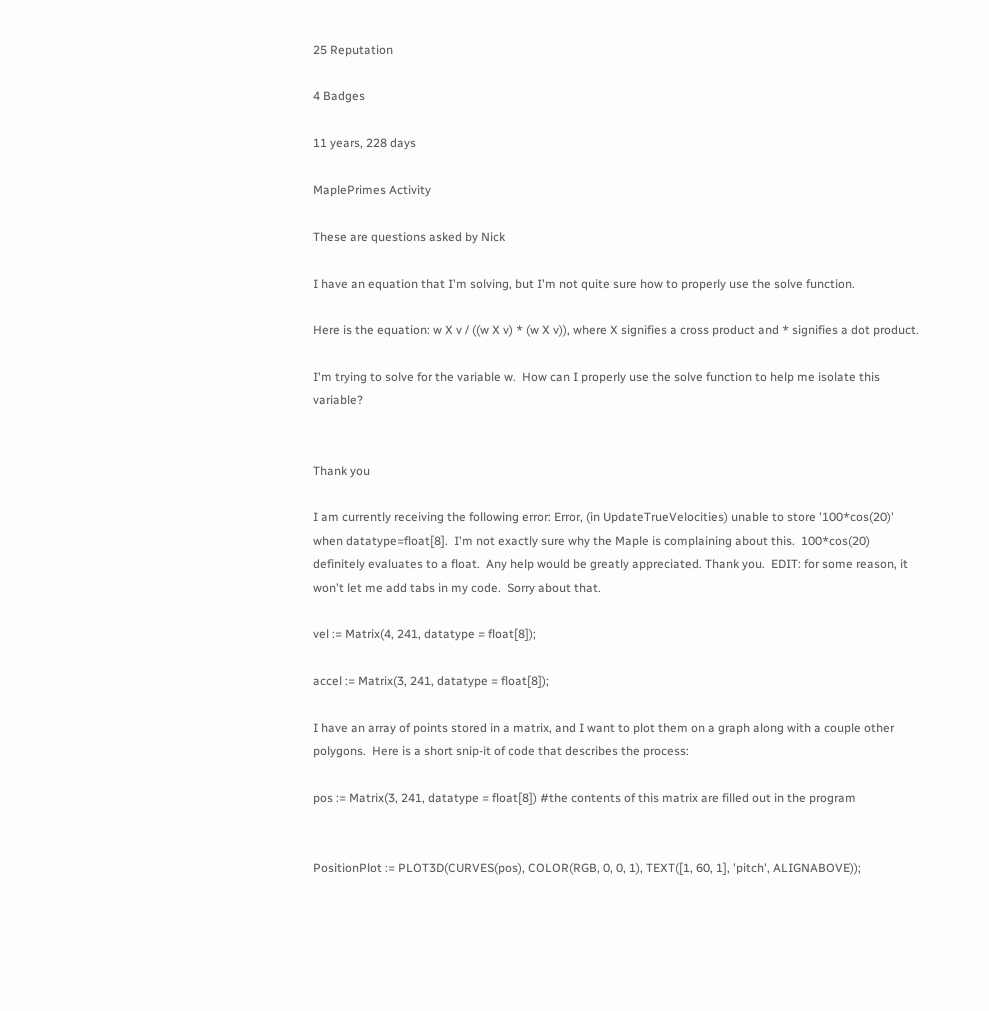25 Reputation

4 Badges

11 years, 228 days

MaplePrimes Activity

These are questions asked by Nick

I have an equation that I'm solving, but I'm not quite sure how to properly use the solve function.

Here is the equation: w X v / ((w X v) * (w X v)), where X signifies a cross product and * signifies a dot product.

I'm trying to solve for the variable w.  How can I properly use the solve function to help me isolate this variable?


Thank you

I am currently receiving the following error: Error, (in UpdateTrueVelocities) unable to store '100*cos(20)' when datatype=float[8].  I'm not exactly sure why the Maple is complaining about this.  100*cos(20) definitely evaluates to a float.  Any help would be greatly appreciated. Thank you.  EDIT: for some reason, it won't let me add tabs in my code.  Sorry about that.

vel := Matrix(4, 241, datatype = float[8]);

accel := Matrix(3, 241, datatype = float[8]);

I have an array of points stored in a matrix, and I want to plot them on a graph along with a couple other polygons.  Here is a short snip-it of code that describes the process:

pos := Matrix(3, 241, datatype = float[8]) #the contents of this matrix are filled out in the program


PositionPlot := PLOT3D(CURVES(pos), COLOR(RGB, 0, 0, 1), TEXT([1, 60, 1], 'pitch', ALIGNABOVE));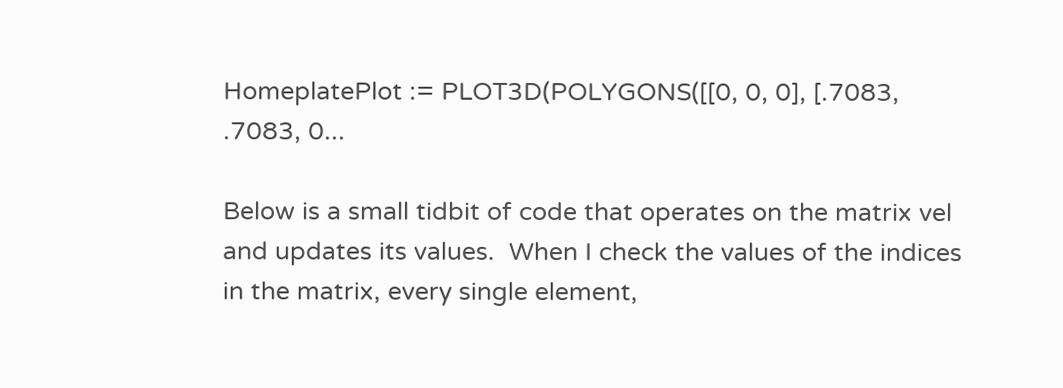HomeplatePlot := PLOT3D(POLYGONS([[0, 0, 0], [.7083, .7083, 0...

Below is a small tidbit of code that operates on the matrix vel and updates its values.  When I check the values of the indices in the matrix, every single element,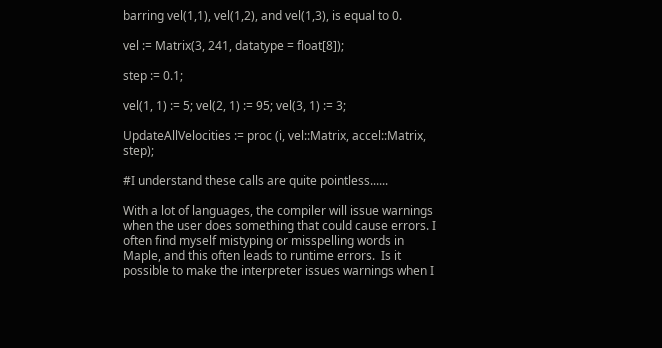barring vel(1,1), vel(1,2), and vel(1,3), is equal to 0.

vel := Matrix(3, 241, datatype = float[8]);

step := 0.1;

vel(1, 1) := 5; vel(2, 1) := 95; vel(3, 1) := 3;

UpdateAllVelocities := proc (i, vel::Matrix, accel::Matrix, step);

#I understand these calls are quite pointless......

With a lot of languages, the compiler will issue warnings when the user does something that could cause errors. I often find myself mistyping or misspelling words in Maple, and this often leads to runtime errors.  Is it possible to make the interpreter issues warnings when I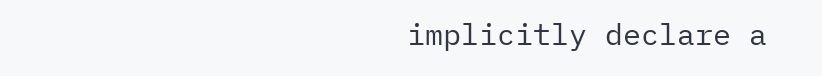implicitly declare a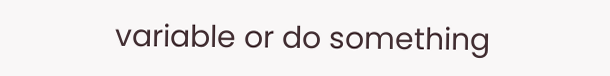variable or do something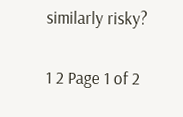similarly risky?

1 2 Page 1 of 2